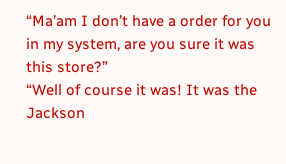“Ma’am I don’t have a order for you in my system, are you sure it was this store?”
“Well of course it was! It was the Jackson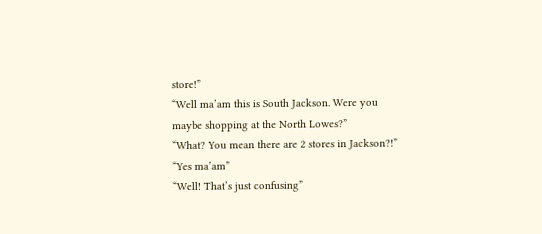store!”
“Well ma’am this is South Jackson. Were you maybe shopping at the North Lowes?”
“What? You mean there are 2 stores in Jackson?!”
“Yes ma’am”
“Well! That’s just confusing”